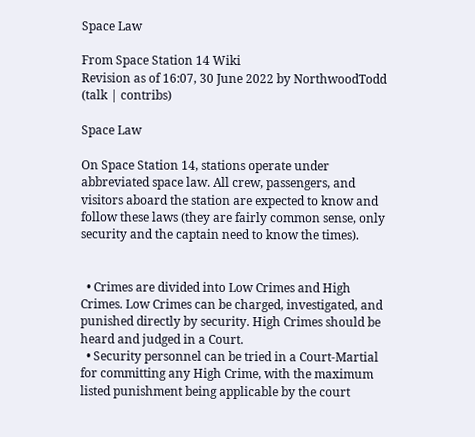Space Law

From Space Station 14 Wiki
Revision as of 16:07, 30 June 2022 by NorthwoodTodd (talk | contribs)

Space Law

On Space Station 14, stations operate under abbreviated space law. All crew, passengers, and visitors aboard the station are expected to know and follow these laws (they are fairly common sense, only security and the captain need to know the times).


  • Crimes are divided into Low Crimes and High Crimes. Low Crimes can be charged, investigated, and punished directly by security. High Crimes should be heard and judged in a Court.
  • Security personnel can be tried in a Court-Martial for committing any High Crime, with the maximum listed punishment being applicable by the court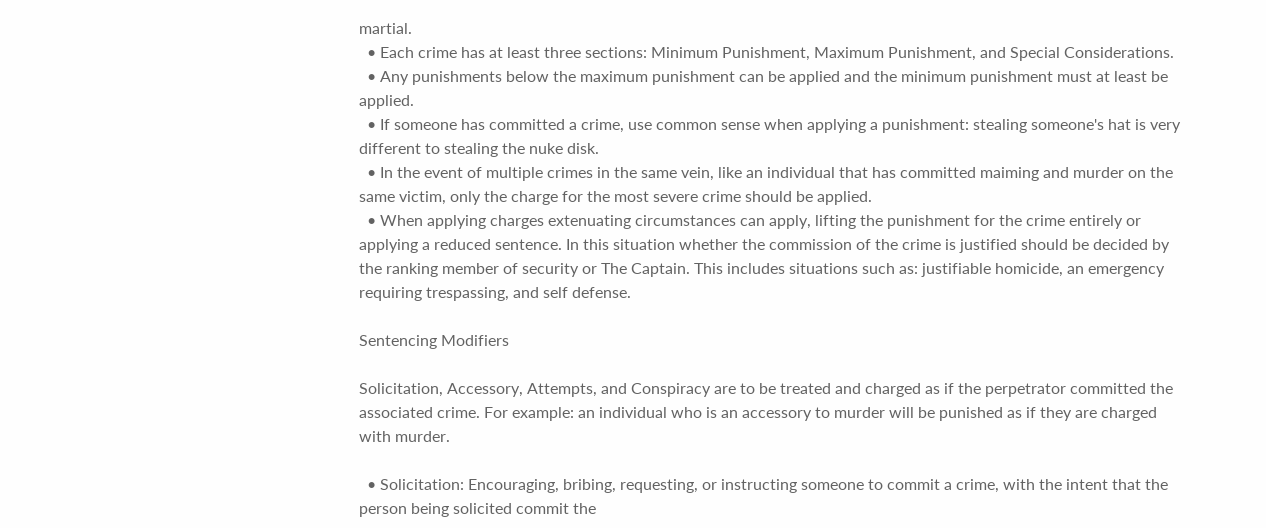martial.
  • Each crime has at least three sections: Minimum Punishment, Maximum Punishment, and Special Considerations.
  • Any punishments below the maximum punishment can be applied and the minimum punishment must at least be applied.
  • If someone has committed a crime, use common sense when applying a punishment: stealing someone's hat is very different to stealing the nuke disk.
  • In the event of multiple crimes in the same vein, like an individual that has committed maiming and murder on the same victim, only the charge for the most severe crime should be applied.
  • When applying charges extenuating circumstances can apply, lifting the punishment for the crime entirely or applying a reduced sentence. In this situation whether the commission of the crime is justified should be decided by the ranking member of security or The Captain. This includes situations such as: justifiable homicide, an emergency requiring trespassing, and self defense.

Sentencing Modifiers

Solicitation, Accessory, Attempts, and Conspiracy are to be treated and charged as if the perpetrator committed the associated crime. For example: an individual who is an accessory to murder will be punished as if they are charged with murder.

  • Solicitation: Encouraging, bribing, requesting, or instructing someone to commit a crime, with the intent that the person being solicited commit the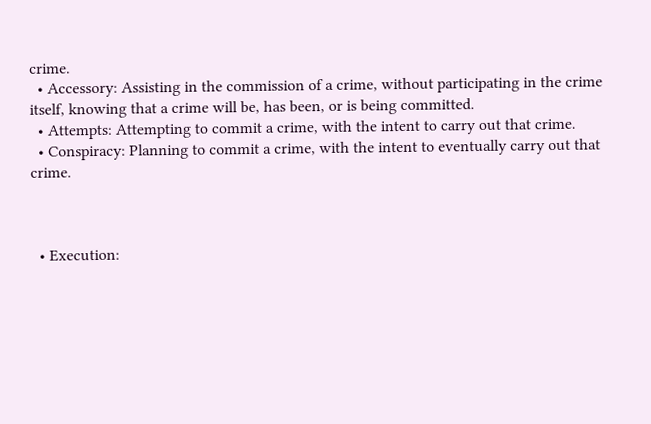crime.
  • Accessory: Assisting in the commission of a crime, without participating in the crime itself, knowing that a crime will be, has been, or is being committed.
  • Attempts: Attempting to commit a crime, with the intent to carry out that crime.
  • Conspiracy: Planning to commit a crime, with the intent to eventually carry out that crime.



  • Execution: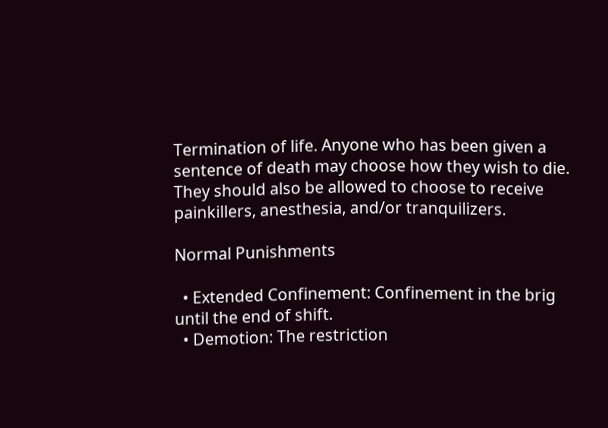Termination of life. Anyone who has been given a sentence of death may choose how they wish to die. They should also be allowed to choose to receive painkillers, anesthesia, and/or tranquilizers.

Normal Punishments

  • Extended Confinement: Confinement in the brig until the end of shift.
  • Demotion: The restriction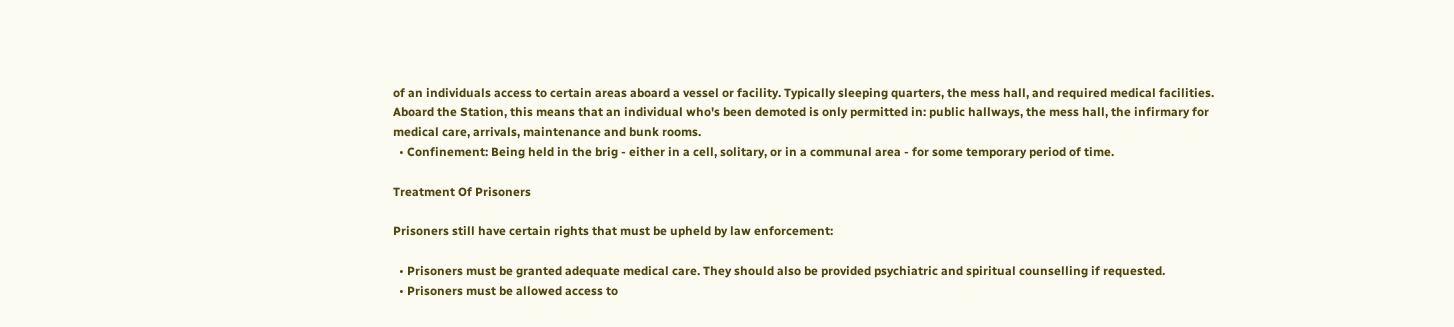of an individuals access to certain areas aboard a vessel or facility. Typically sleeping quarters, the mess hall, and required medical facilities. Aboard the Station, this means that an individual who's been demoted is only permitted in: public hallways, the mess hall, the infirmary for medical care, arrivals, maintenance and bunk rooms.
  • Confinement: Being held in the brig - either in a cell, solitary, or in a communal area - for some temporary period of time.

Treatment Of Prisoners

Prisoners still have certain rights that must be upheld by law enforcement:

  • Prisoners must be granted adequate medical care. They should also be provided psychiatric and spiritual counselling if requested.
  • Prisoners must be allowed access to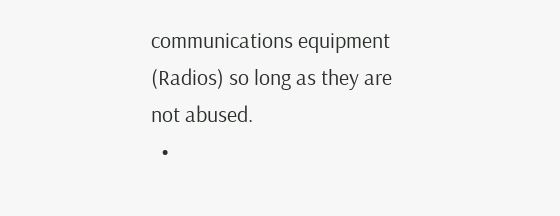communications equipment (Radios) so long as they are not abused.
  •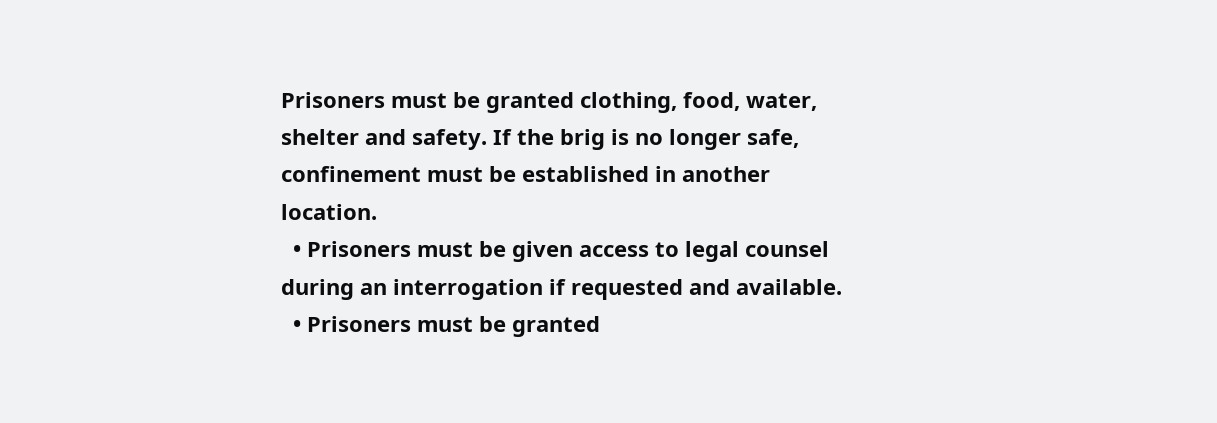Prisoners must be granted clothing, food, water, shelter and safety. If the brig is no longer safe, confinement must be established in another location.
  • Prisoners must be given access to legal counsel during an interrogation if requested and available.
  • Prisoners must be granted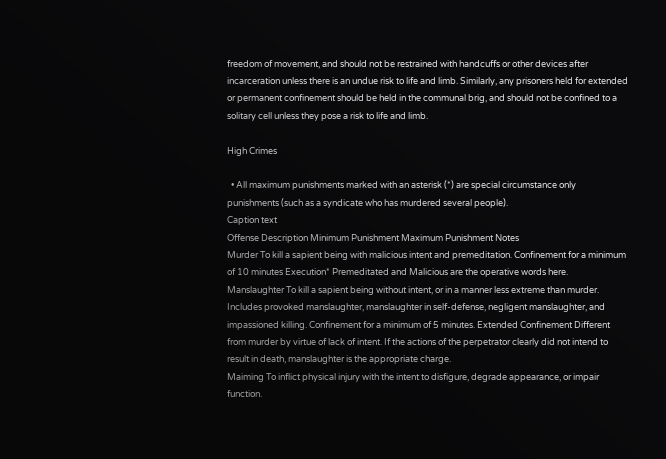freedom of movement, and should not be restrained with handcuffs or other devices after incarceration unless there is an undue risk to life and limb. Similarly, any prisoners held for extended or permanent confinement should be held in the communal brig, and should not be confined to a solitary cell unless they pose a risk to life and limb.

High Crimes

  • All maximum punishments marked with an asterisk (*) are special circumstance only punishments (such as a syndicate who has murdered several people).
Caption text
Offense Description Minimum Punishment Maximum Punishment Notes
Murder To kill a sapient being with malicious intent and premeditation. Confinement for a minimum of 10 minutes Execution* Premeditated and Malicious are the operative words here.
Manslaughter To kill a sapient being without intent, or in a manner less extreme than murder. Includes provoked manslaughter, manslaughter in self-defense, negligent manslaughter, and impassioned killing. Confinement for a minimum of 5 minutes. Extended Confinement Different from murder by virtue of lack of intent. If the actions of the perpetrator clearly did not intend to result in death, manslaughter is the appropriate charge.
Maiming To inflict physical injury with the intent to disfigure, degrade appearance, or impair function.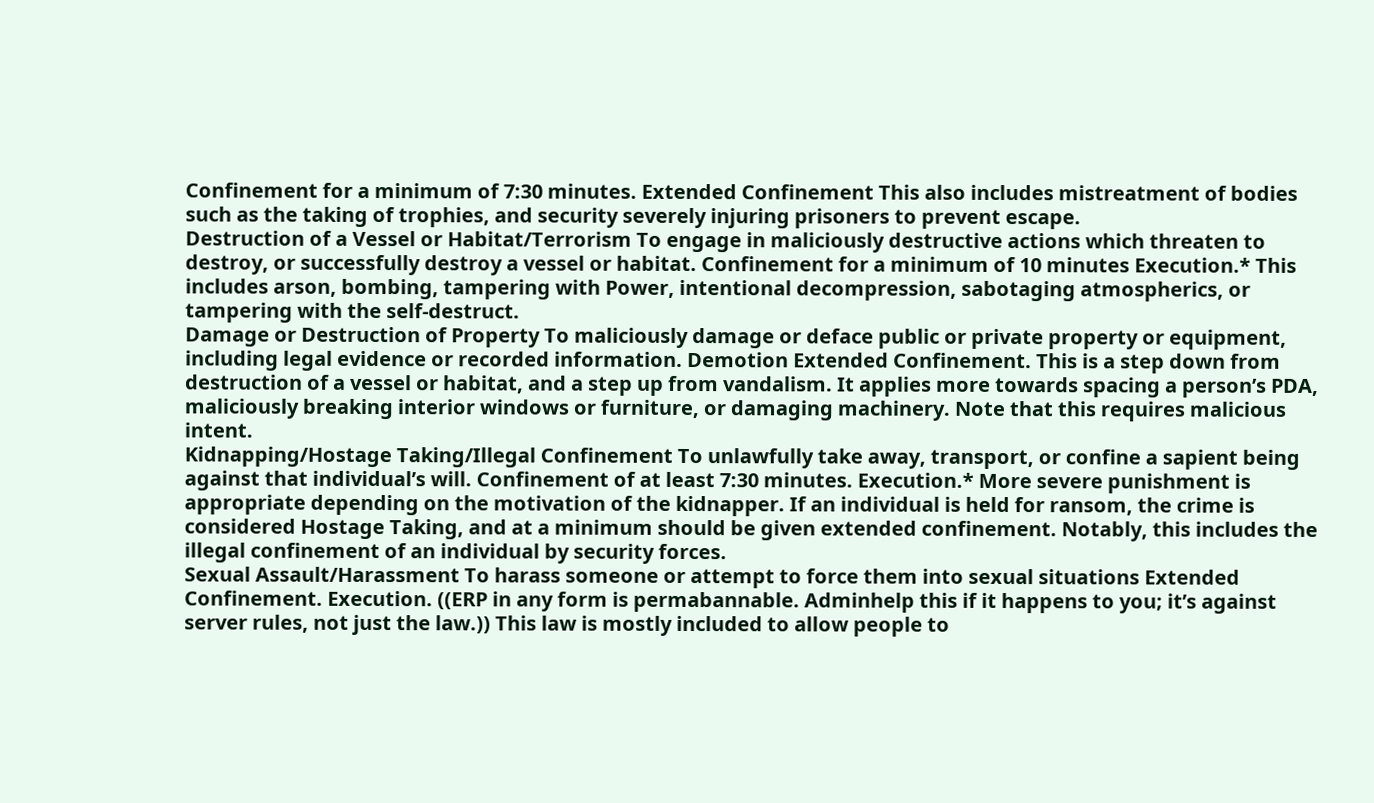Confinement for a minimum of 7:30 minutes. Extended Confinement This also includes mistreatment of bodies such as the taking of trophies, and security severely injuring prisoners to prevent escape.
Destruction of a Vessel or Habitat/Terrorism To engage in maliciously destructive actions which threaten to destroy, or successfully destroy a vessel or habitat. Confinement for a minimum of 10 minutes Execution.* This includes arson, bombing, tampering with Power, intentional decompression, sabotaging atmospherics, or tampering with the self-destruct.
Damage or Destruction of Property To maliciously damage or deface public or private property or equipment, including legal evidence or recorded information. Demotion Extended Confinement. This is a step down from destruction of a vessel or habitat, and a step up from vandalism. It applies more towards spacing a person’s PDA, maliciously breaking interior windows or furniture, or damaging machinery. Note that this requires malicious intent.
Kidnapping/Hostage Taking/Illegal Confinement To unlawfully take away, transport, or confine a sapient being against that individual’s will. Confinement of at least 7:30 minutes. Execution.* More severe punishment is appropriate depending on the motivation of the kidnapper. If an individual is held for ransom, the crime is considered Hostage Taking, and at a minimum should be given extended confinement. Notably, this includes the illegal confinement of an individual by security forces.
Sexual Assault/Harassment To harass someone or attempt to force them into sexual situations Extended Confinement. Execution. ((ERP in any form is permabannable. Adminhelp this if it happens to you; it’s against server rules, not just the law.)) This law is mostly included to allow people to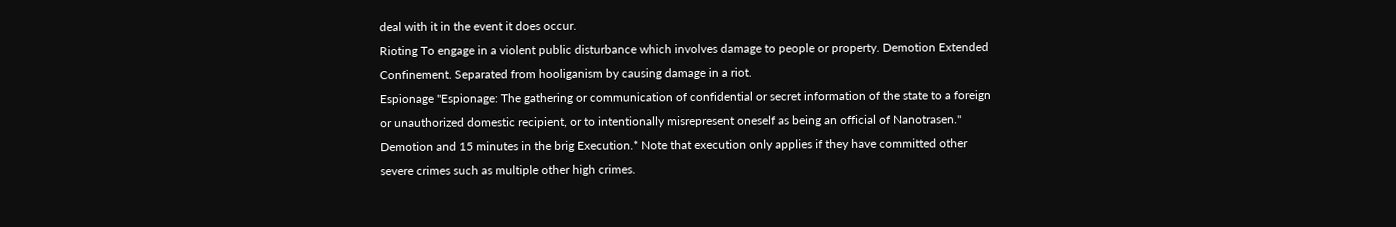deal with it in the event it does occur.
Rioting To engage in a violent public disturbance which involves damage to people or property. Demotion Extended Confinement. Separated from hooliganism by causing damage in a riot.
Espionage "Espionage: The gathering or communication of confidential or secret information of the state to a foreign or unauthorized domestic recipient, or to intentionally misrepresent oneself as being an official of Nanotrasen." Demotion and 15 minutes in the brig Execution.* Note that execution only applies if they have committed other severe crimes such as multiple other high crimes.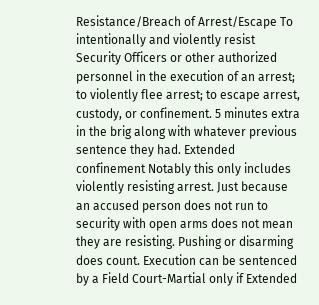Resistance/Breach of Arrest/Escape To intentionally and violently resist Security Officers or other authorized personnel in the execution of an arrest; to violently flee arrest; to escape arrest, custody, or confinement. 5 minutes extra in the brig along with whatever previous sentence they had. Extended confinement Notably this only includes violently resisting arrest. Just because an accused person does not run to security with open arms does not mean they are resisting. Pushing or disarming does count. Execution can be sentenced by a Field Court-Martial only if Extended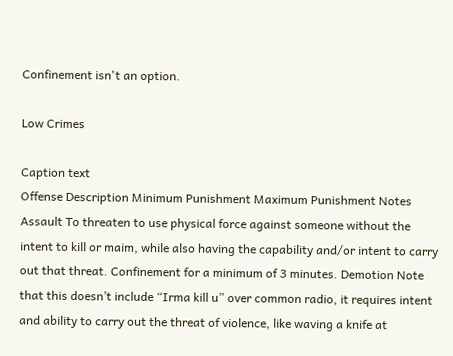Confinement isn't an option.

Low Crimes

Caption text
Offense Description Minimum Punishment Maximum Punishment Notes
Assault To threaten to use physical force against someone without the intent to kill or maim, while also having the capability and/or intent to carry out that threat. Confinement for a minimum of 3 minutes. Demotion Note that this doesn’t include “Irma kill u” over common radio, it requires intent and ability to carry out the threat of violence, like waving a knife at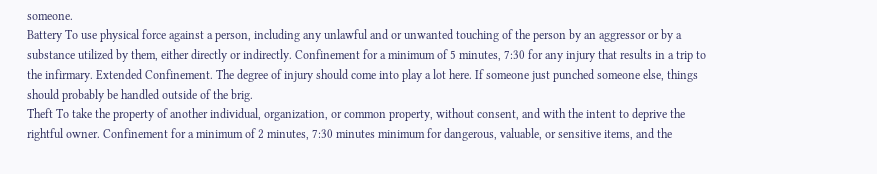someone.
Battery To use physical force against a person, including any unlawful and or unwanted touching of the person by an aggressor or by a substance utilized by them, either directly or indirectly. Confinement for a minimum of 5 minutes, 7:30 for any injury that results in a trip to the infirmary. Extended Confinement. The degree of injury should come into play a lot here. If someone just punched someone else, things should probably be handled outside of the brig.
Theft To take the property of another individual, organization, or common property, without consent, and with the intent to deprive the rightful owner. Confinement for a minimum of 2 minutes, 7:30 minutes minimum for dangerous, valuable, or sensitive items, and the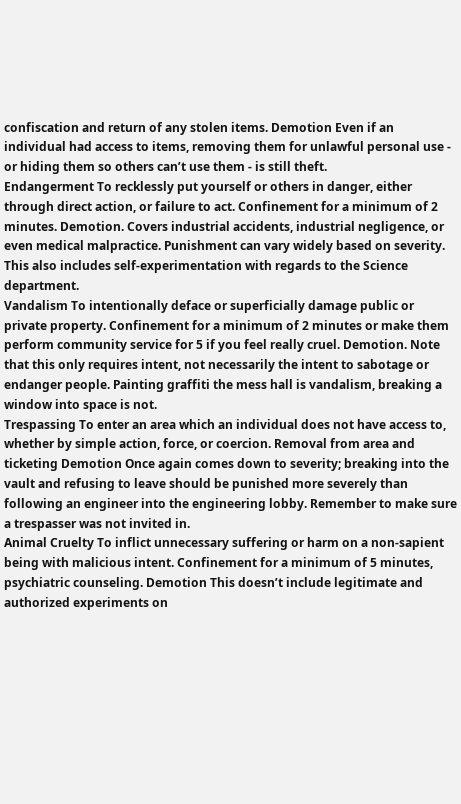confiscation and return of any stolen items. Demotion Even if an individual had access to items, removing them for unlawful personal use - or hiding them so others can’t use them - is still theft.
Endangerment To recklessly put yourself or others in danger, either through direct action, or failure to act. Confinement for a minimum of 2 minutes. Demotion. Covers industrial accidents, industrial negligence, or even medical malpractice. Punishment can vary widely based on severity. This also includes self-experimentation with regards to the Science department.
Vandalism To intentionally deface or superficially damage public or private property. Confinement for a minimum of 2 minutes or make them perform community service for 5 if you feel really cruel. Demotion. Note that this only requires intent, not necessarily the intent to sabotage or endanger people. Painting graffiti the mess hall is vandalism, breaking a window into space is not.
Trespassing To enter an area which an individual does not have access to, whether by simple action, force, or coercion. Removal from area and ticketing Demotion Once again comes down to severity; breaking into the vault and refusing to leave should be punished more severely than following an engineer into the engineering lobby. Remember to make sure a trespasser was not invited in.
Animal Cruelty To inflict unnecessary suffering or harm on a non-sapient being with malicious intent. Confinement for a minimum of 5 minutes, psychiatric counseling. Demotion This doesn’t include legitimate and authorized experiments on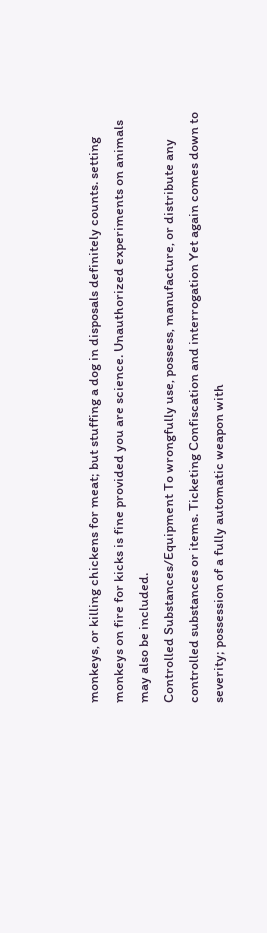monkeys, or killing chickens for meat; but stuffing a dog in disposals definitely counts. setting monkeys on fire for kicks is fine provided you are science. Unauthorized experiments on animals may also be included.
Controlled Substances/Equipment To wrongfully use, possess, manufacture, or distribute any controlled substances or items. Ticketing Confiscation and interrogation Yet again comes down to severity; possession of a fully automatic weapon with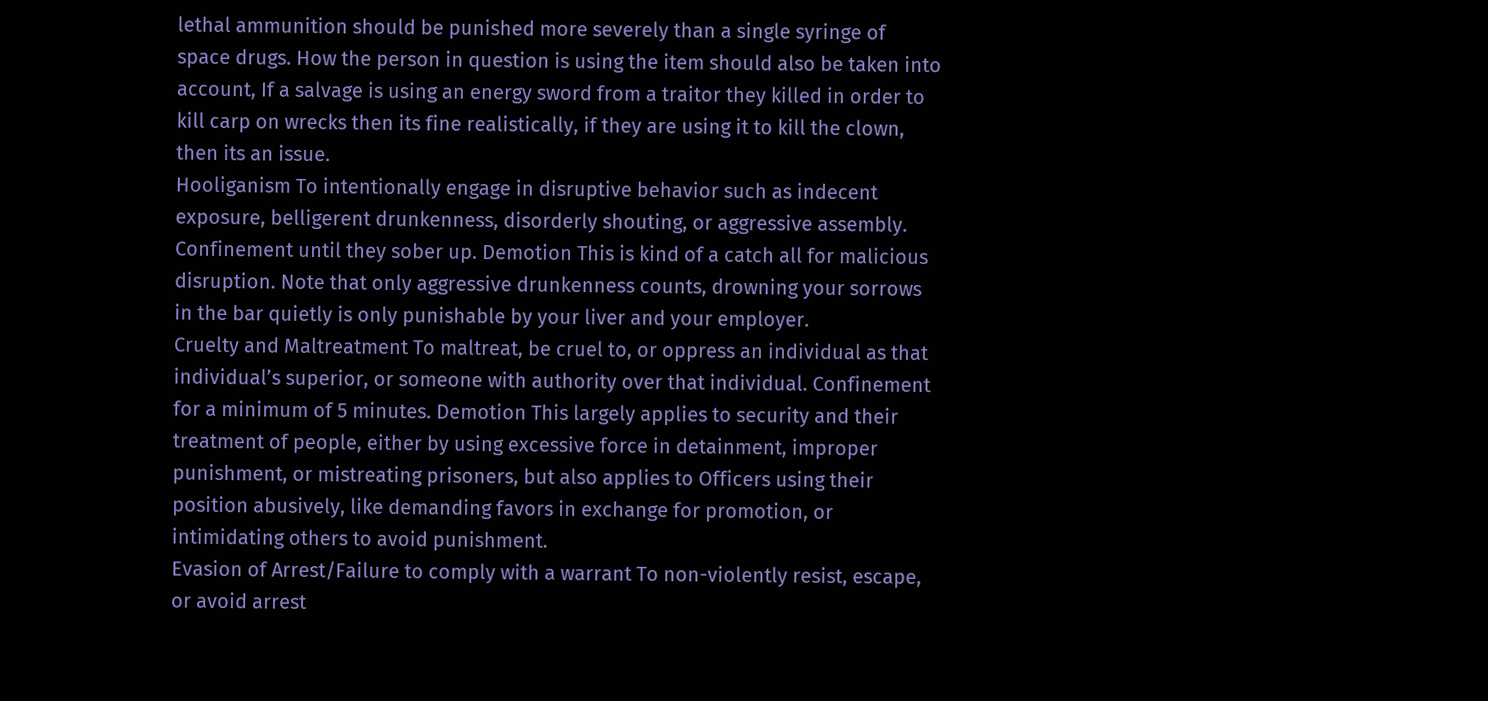lethal ammunition should be punished more severely than a single syringe of space drugs. How the person in question is using the item should also be taken into account, If a salvage is using an energy sword from a traitor they killed in order to kill carp on wrecks then its fine realistically, if they are using it to kill the clown, then its an issue.
Hooliganism To intentionally engage in disruptive behavior such as indecent exposure, belligerent drunkenness, disorderly shouting, or aggressive assembly. Confinement until they sober up. Demotion This is kind of a catch all for malicious disruption. Note that only aggressive drunkenness counts, drowning your sorrows in the bar quietly is only punishable by your liver and your employer.
Cruelty and Maltreatment To maltreat, be cruel to, or oppress an individual as that individual’s superior, or someone with authority over that individual. Confinement for a minimum of 5 minutes. Demotion This largely applies to security and their treatment of people, either by using excessive force in detainment, improper punishment, or mistreating prisoners, but also applies to Officers using their position abusively, like demanding favors in exchange for promotion, or intimidating others to avoid punishment.
Evasion of Arrest/Failure to comply with a warrant To non-violently resist, escape, or avoid arrest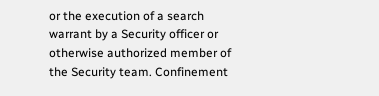or the execution of a search warrant by a Security officer or otherwise authorized member of the Security team. Confinement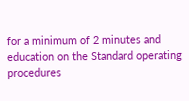for a minimum of 2 minutes and education on the Standard operating procedures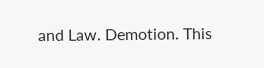and Law. Demotion. This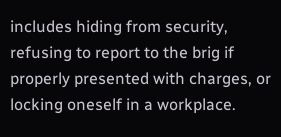includes hiding from security, refusing to report to the brig if properly presented with charges, or locking oneself in a workplace.